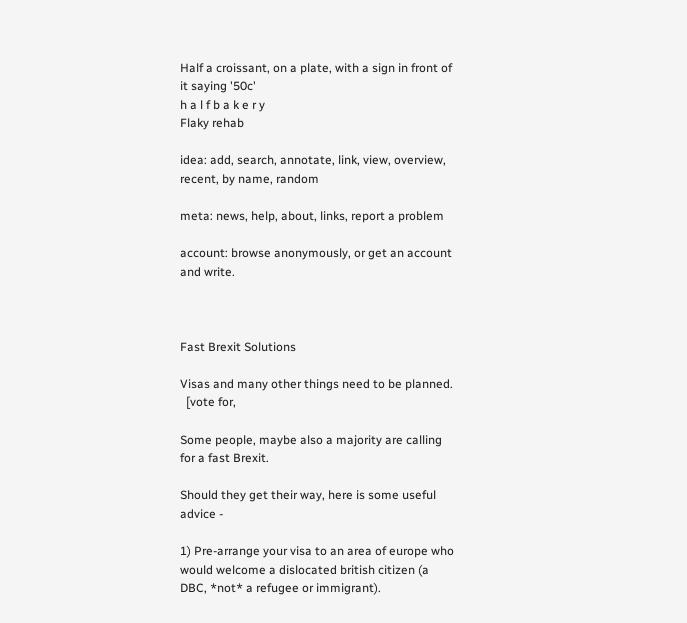Half a croissant, on a plate, with a sign in front of it saying '50c'
h a l f b a k e r y
Flaky rehab

idea: add, search, annotate, link, view, overview, recent, by name, random

meta: news, help, about, links, report a problem

account: browse anonymously, or get an account and write.



Fast Brexit Solutions

Visas and many other things need to be planned.
  [vote for,

Some people, maybe also a majority are calling for a fast Brexit.

Should they get their way, here is some useful advice -

1) Pre-arrange your visa to an area of europe who would welcome a dislocated british citizen (a DBC, *not* a refugee or immigrant).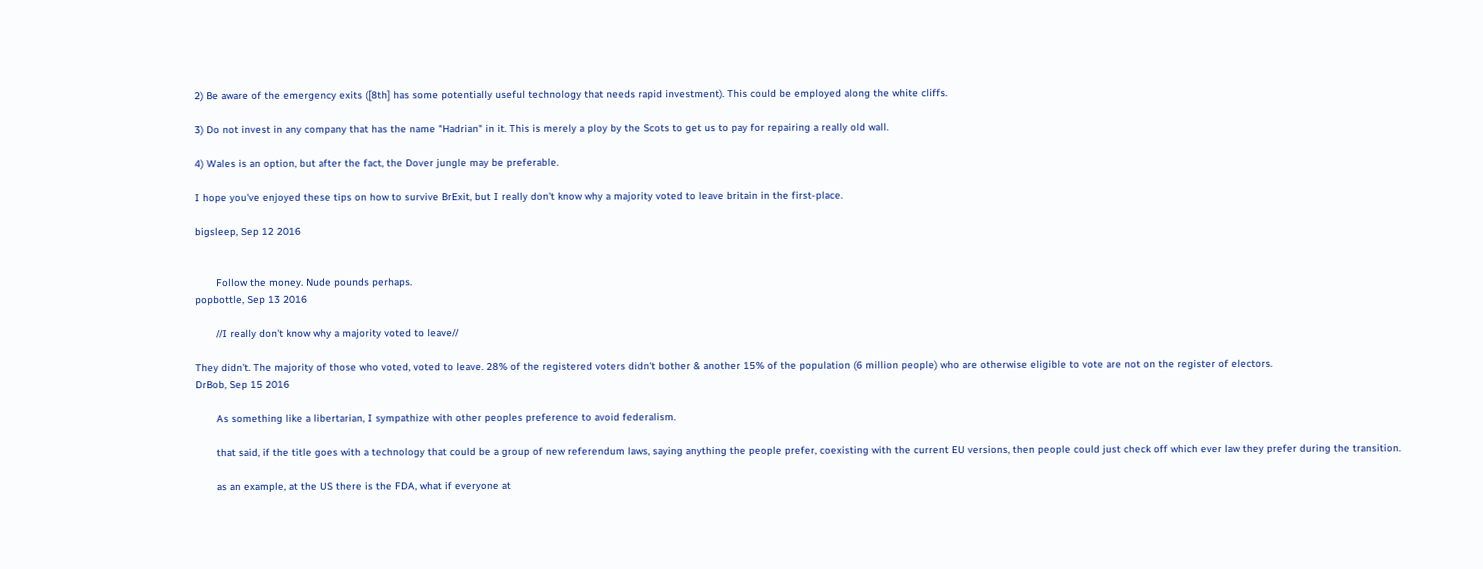2) Be aware of the emergency exits ([8th] has some potentially useful technology that needs rapid investment). This could be employed along the white cliffs.

3) Do not invest in any company that has the name "Hadrian" in it. This is merely a ploy by the Scots to get us to pay for repairing a really old wall.

4) Wales is an option, but after the fact, the Dover jungle may be preferable.

I hope you've enjoyed these tips on how to survive BrExit, but I really don't know why a majority voted to leave britain in the first-place.

bigsleep, Sep 12 2016


       Follow the money. Nude pounds perhaps.
popbottle, Sep 13 2016

       //I really don't know why a majority voted to leave//

They didn't. The majority of those who voted, voted to leave. 28% of the registered voters didn't bother & another 15% of the population (6 million people) who are otherwise eligible to vote are not on the register of electors.
DrBob, Sep 15 2016

       As something like a libertarian, I sympathize with other peoples preference to avoid federalism.

       that said, if the title goes with a technology that could be a group of new referendum laws, saying anything the people prefer, coexisting with the current EU versions, then people could just check off which ever law they prefer during the transition.

       as an example, at the US there is the FDA, what if everyone at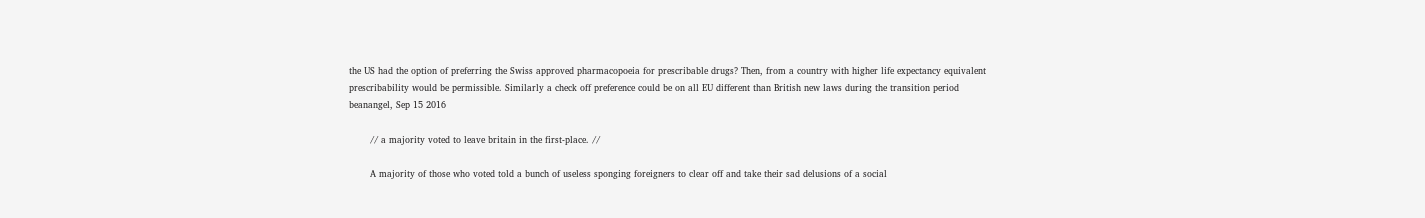the US had the option of preferring the Swiss approved pharmacopoeia for prescribable drugs? Then, from a country with higher life expectancy equivalent prescribability would be permissible. Similarly a check off preference could be on all EU different than British new laws during the transition period
beanangel, Sep 15 2016

       // a majority voted to leave britain in the first-place. //

       A majority of those who voted told a bunch of useless sponging foreigners to clear off and take their sad delusions of a social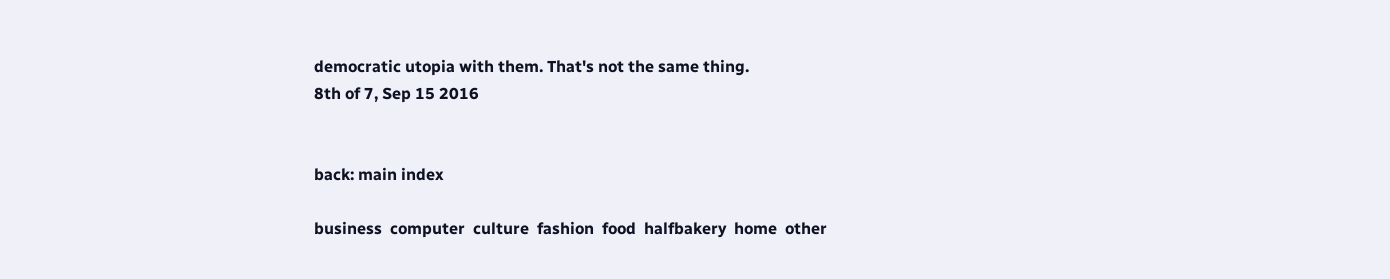democratic utopia with them. That's not the same thing.
8th of 7, Sep 15 2016


back: main index

business  computer  culture  fashion  food  halfbakery  home  other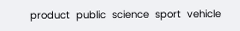product  public  science  sport  vehicle